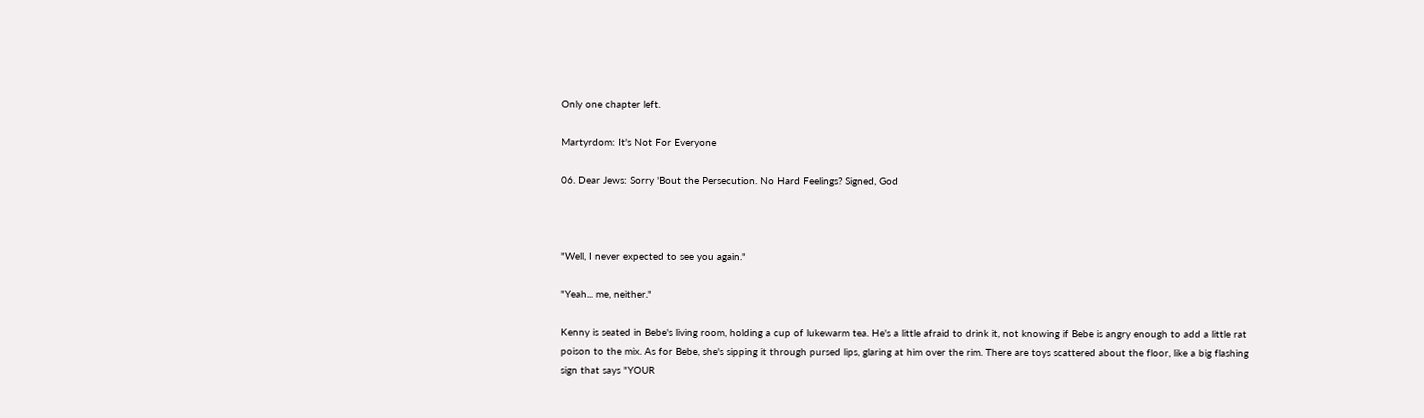Only one chapter left.

Martyrdom: It's Not For Everyone

06. Dear Jews: Sorry 'Bout the Persecution. No Hard Feelings? Signed, God



"Well, I never expected to see you again."

"Yeah... me, neither."

Kenny is seated in Bebe's living room, holding a cup of lukewarm tea. He's a little afraid to drink it, not knowing if Bebe is angry enough to add a little rat poison to the mix. As for Bebe, she's sipping it through pursed lips, glaring at him over the rim. There are toys scattered about the floor, like a big flashing sign that says "YOUR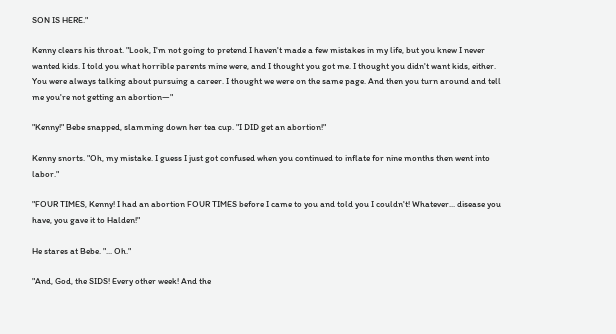SON IS HERE."

Kenny clears his throat. "Look, I'm not going to pretend I haven't made a few mistakes in my life, but you knew I never wanted kids. I told you what horrible parents mine were, and I thought you got me. I thought you didn't want kids, either. You were always talking about pursuing a career. I thought we were on the same page. And then you turn around and tell me you're not getting an abortion—"

"Kenny!" Bebe snapped, slamming down her tea cup. "I DID get an abortion!"

Kenny snorts. "Oh, my mistake. I guess I just got confused when you continued to inflate for nine months then went into labor."

"FOUR TIMES, Kenny! I had an abortion FOUR TIMES before I came to you and told you I couldn't! Whatever... disease you have, you gave it to Halden!"

He stares at Bebe. "... Oh."

"And, God, the SIDS! Every other week! And the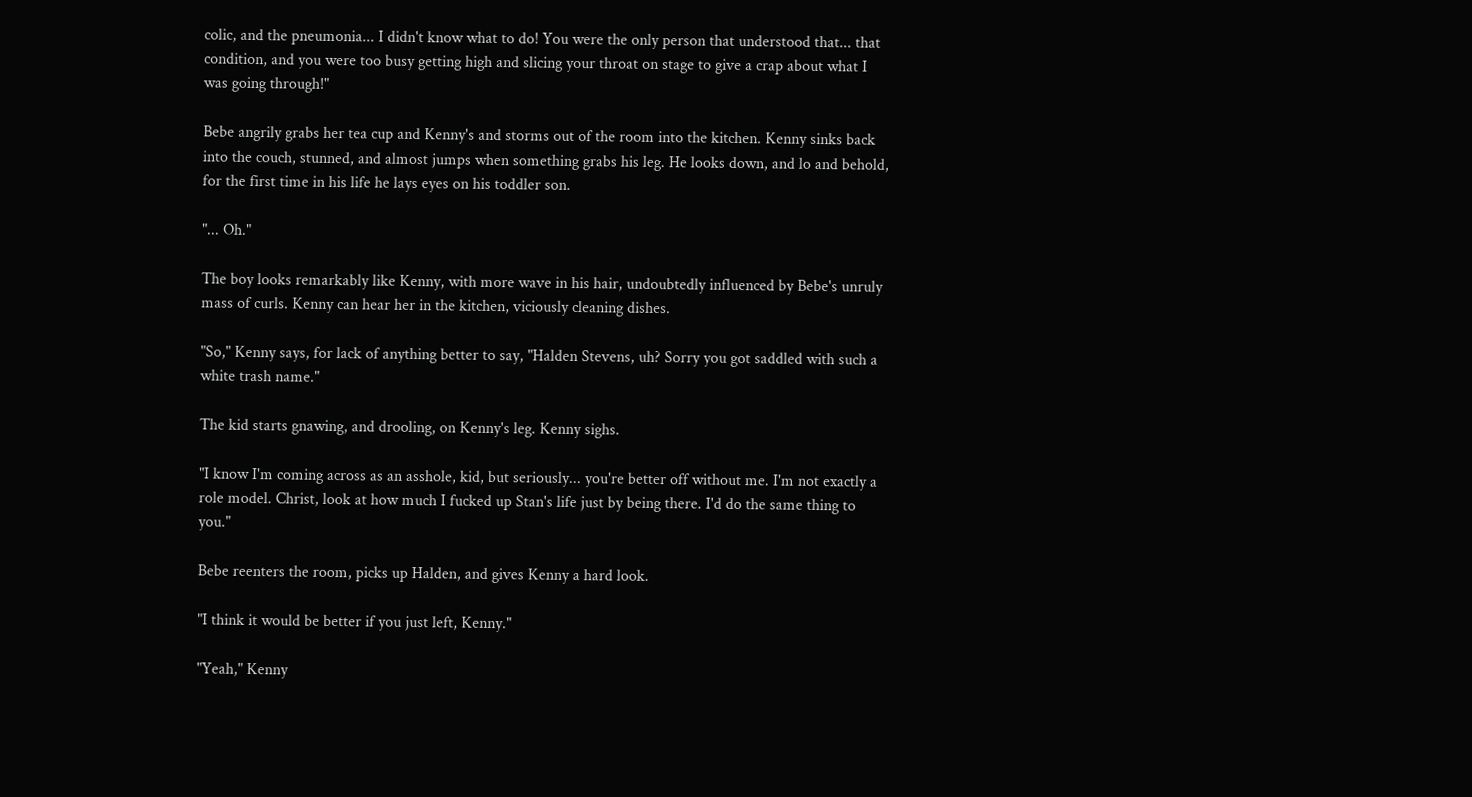colic, and the pneumonia... I didn't know what to do! You were the only person that understood that... that condition, and you were too busy getting high and slicing your throat on stage to give a crap about what I was going through!"

Bebe angrily grabs her tea cup and Kenny's and storms out of the room into the kitchen. Kenny sinks back into the couch, stunned, and almost jumps when something grabs his leg. He looks down, and lo and behold, for the first time in his life he lays eyes on his toddler son.

"... Oh."

The boy looks remarkably like Kenny, with more wave in his hair, undoubtedly influenced by Bebe's unruly mass of curls. Kenny can hear her in the kitchen, viciously cleaning dishes.

"So," Kenny says, for lack of anything better to say, "Halden Stevens, uh? Sorry you got saddled with such a white trash name."

The kid starts gnawing, and drooling, on Kenny's leg. Kenny sighs.

"I know I'm coming across as an asshole, kid, but seriously... you're better off without me. I'm not exactly a role model. Christ, look at how much I fucked up Stan's life just by being there. I'd do the same thing to you."

Bebe reenters the room, picks up Halden, and gives Kenny a hard look.

"I think it would be better if you just left, Kenny."

"Yeah," Kenny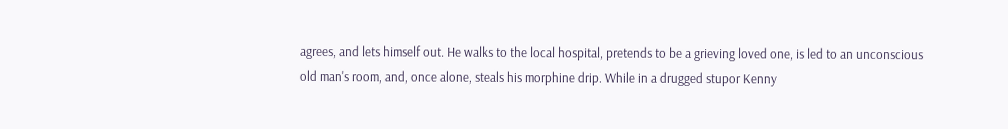agrees, and lets himself out. He walks to the local hospital, pretends to be a grieving loved one, is led to an unconscious old man's room, and, once alone, steals his morphine drip. While in a drugged stupor Kenny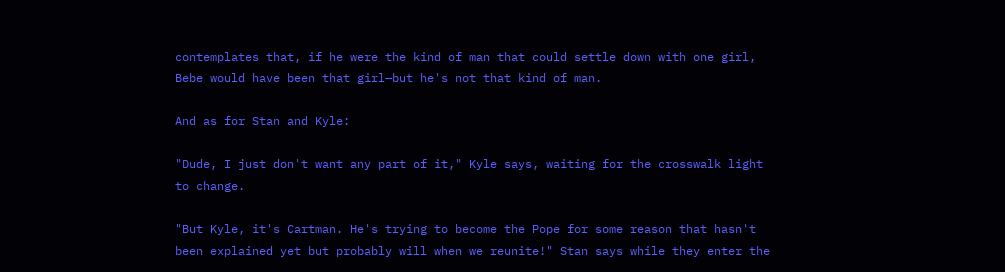contemplates that, if he were the kind of man that could settle down with one girl, Bebe would have been that girl—but he's not that kind of man.

And as for Stan and Kyle:

"Dude, I just don't want any part of it," Kyle says, waiting for the crosswalk light to change.

"But Kyle, it's Cartman. He's trying to become the Pope for some reason that hasn't been explained yet but probably will when we reunite!" Stan says while they enter the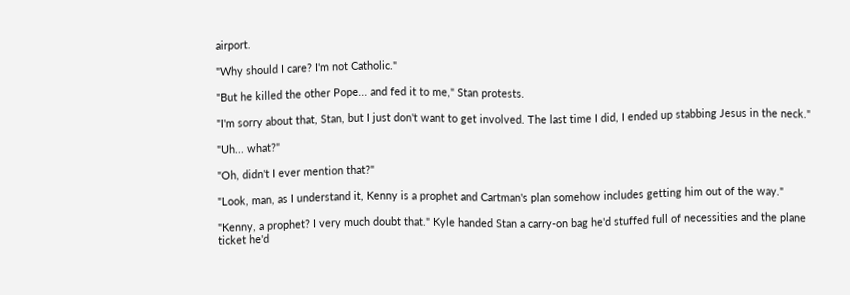airport.

"Why should I care? I'm not Catholic."

"But he killed the other Pope... and fed it to me," Stan protests.

"I'm sorry about that, Stan, but I just don't want to get involved. The last time I did, I ended up stabbing Jesus in the neck."

"Uh... what?"

"Oh, didn't I ever mention that?"

"Look, man, as I understand it, Kenny is a prophet and Cartman's plan somehow includes getting him out of the way."

"Kenny, a prophet? I very much doubt that." Kyle handed Stan a carry-on bag he'd stuffed full of necessities and the plane ticket he'd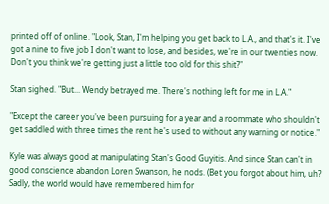printed off of online. "Look, Stan, I'm helping you get back to L.A., and that's it. I've got a nine to five job I don't want to lose, and besides, we're in our twenties now. Don't you think we're getting just a little too old for this shit?"

Stan sighed. "But... Wendy betrayed me. There's nothing left for me in L.A."

"Except the career you've been pursuing for a year and a roommate who shouldn't get saddled with three times the rent he's used to without any warning or notice."

Kyle was always good at manipulating Stan's Good Guyitis. And since Stan can't in good conscience abandon Loren Swanson, he nods. (Bet you forgot about him, uh? Sadly, the world would have remembered him for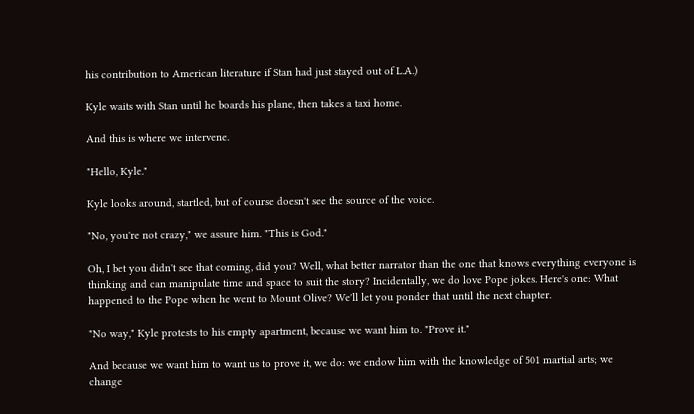his contribution to American literature if Stan had just stayed out of L.A.)

Kyle waits with Stan until he boards his plane, then takes a taxi home.

And this is where we intervene.

"Hello, Kyle."

Kyle looks around, startled, but of course doesn't see the source of the voice.

"No, you're not crazy," we assure him. "This is God."

Oh, I bet you didn't see that coming, did you? Well, what better narrator than the one that knows everything everyone is thinking and can manipulate time and space to suit the story? Incidentally, we do love Pope jokes. Here's one: What happened to the Pope when he went to Mount Olive? We'll let you ponder that until the next chapter.

"No way," Kyle protests to his empty apartment, because we want him to. "Prove it."

And because we want him to want us to prove it, we do: we endow him with the knowledge of 501 martial arts; we change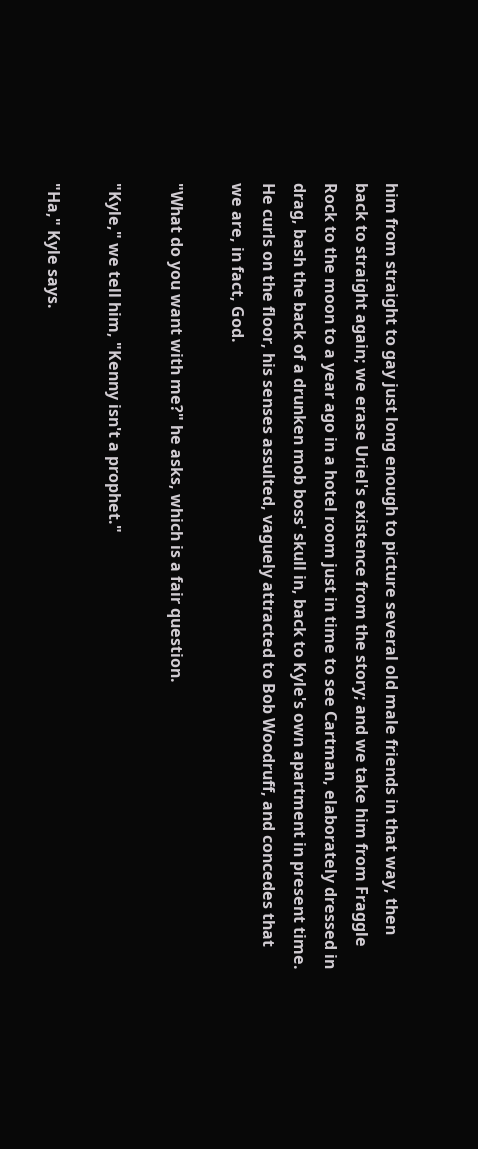him from straight to gay just long enough to picture several old male friends in that way, then back to straight again; we erase Uriel's existence from the story; and we take him from Fraggle Rock to the moon to a year ago in a hotel room just in time to see Cartman, elaborately dressed in drag, bash the back of a drunken mob boss' skull in, back to Kyle's own apartment in present time. He curls on the floor, his senses assulted, vaguely attracted to Bob Woodruff, and concedes that we are, in fact, God.

"What do you want with me?" he asks, which is a fair question.

"Kyle," we tell him, "Kenny isn't a prophet."

"Ha," Kyle says.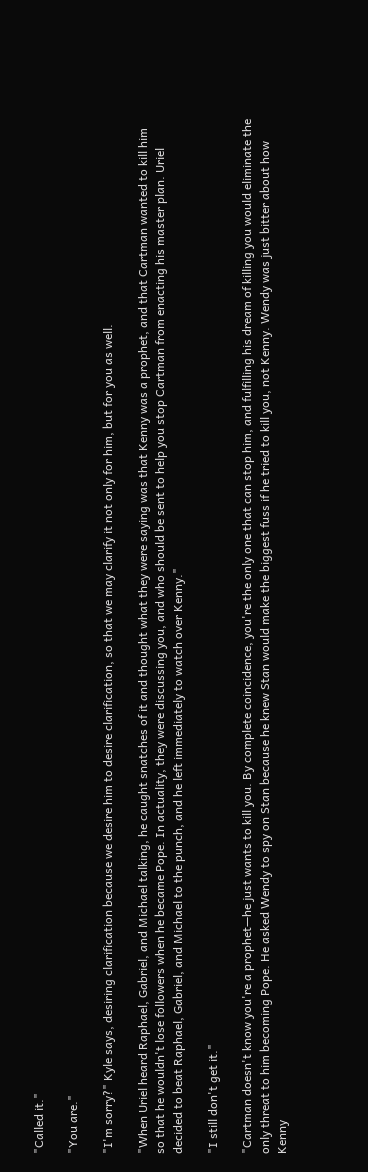"Called it."

"You are."

"I'm sorry?" Kyle says, desiring clarification because we desire him to desire clarification, so that we may clarify it not only for him, but for you as well.

"When Uriel heard Raphael, Gabriel, and Michael talking, he caught snatches of it and thought what they were saying was that Kenny was a prophet, and that Cartman wanted to kill him so that he wouldn't lose followers when he became Pope. In actuality, they were discussing you, and who should be sent to help you stop Cartman from enacting his master plan. Uriel decided to beat Raphael, Gabriel, and Michael to the punch, and he left immediately to watch over Kenny."

"I still don't get it."

"Cartman doesn't know you're a prophet—he just wants to kill you. By complete coincidence, you're the only one that can stop him, and fulfilling his dream of killing you would eliminate the only threat to him becoming Pope. He asked Wendy to spy on Stan because he knew Stan would make the biggest fuss if he tried to kill you, not Kenny. Wendy was just bitter about how Kenny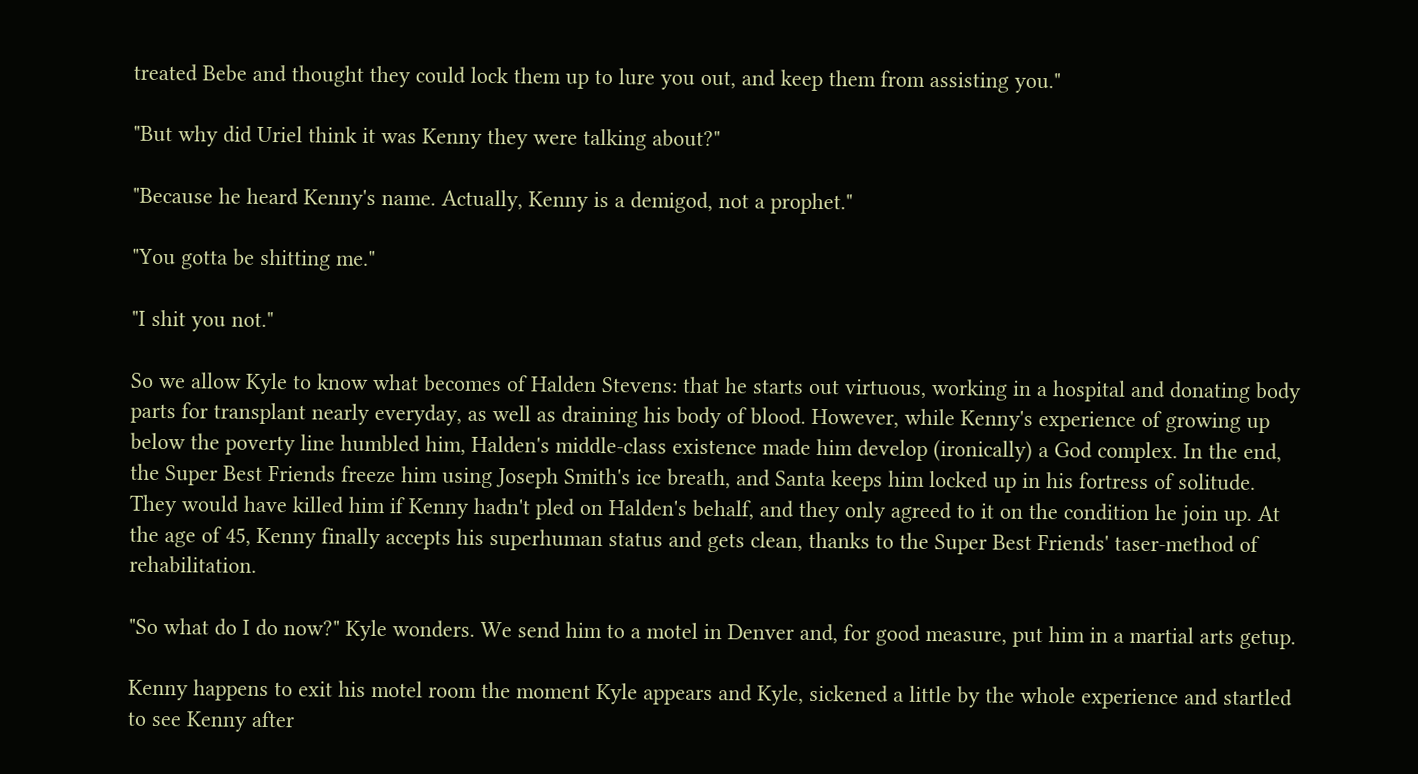treated Bebe and thought they could lock them up to lure you out, and keep them from assisting you."

"But why did Uriel think it was Kenny they were talking about?"

"Because he heard Kenny's name. Actually, Kenny is a demigod, not a prophet."

"You gotta be shitting me."

"I shit you not."

So we allow Kyle to know what becomes of Halden Stevens: that he starts out virtuous, working in a hospital and donating body parts for transplant nearly everyday, as well as draining his body of blood. However, while Kenny's experience of growing up below the poverty line humbled him, Halden's middle-class existence made him develop (ironically) a God complex. In the end, the Super Best Friends freeze him using Joseph Smith's ice breath, and Santa keeps him locked up in his fortress of solitude. They would have killed him if Kenny hadn't pled on Halden's behalf, and they only agreed to it on the condition he join up. At the age of 45, Kenny finally accepts his superhuman status and gets clean, thanks to the Super Best Friends' taser-method of rehabilitation.

"So what do I do now?" Kyle wonders. We send him to a motel in Denver and, for good measure, put him in a martial arts getup.

Kenny happens to exit his motel room the moment Kyle appears and Kyle, sickened a little by the whole experience and startled to see Kenny after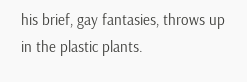his brief, gay fantasies, throws up in the plastic plants.